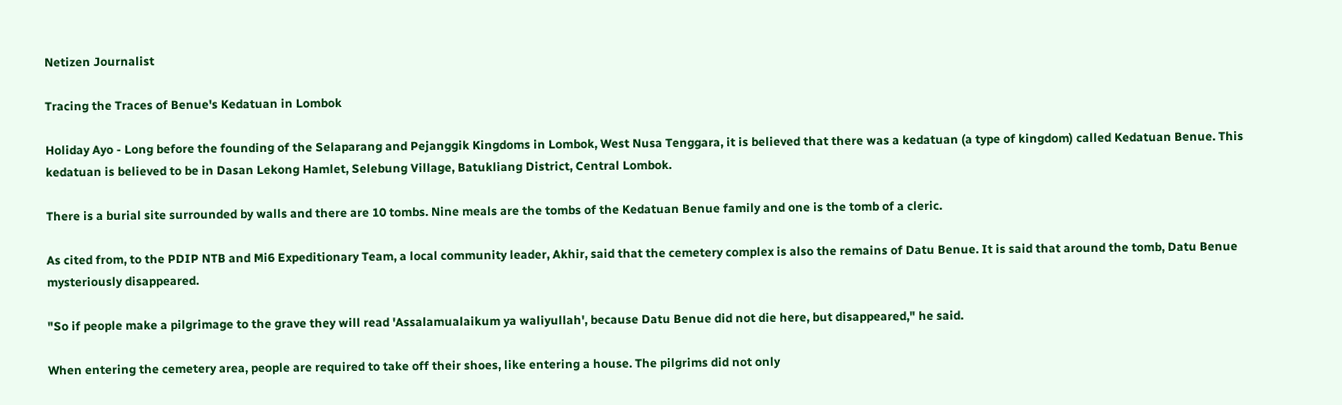Netizen Journalist

Tracing the Traces of Benue's Kedatuan in Lombok

Holiday Ayo - Long before the founding of the Selaparang and Pejanggik Kingdoms in Lombok, West Nusa Tenggara, it is believed that there was a kedatuan (a type of kingdom) called Kedatuan Benue. This kedatuan is believed to be in Dasan Lekong Hamlet, Selebung Village, Batukliang District, Central Lombok.

There is a burial site surrounded by walls and there are 10 tombs. Nine meals are the tombs of the Kedatuan Benue family and one is the tomb of a cleric.

As cited from, to the PDIP NTB and Mi6 Expeditionary Team, a local community leader, Akhir, said that the cemetery complex is also the remains of Datu Benue. It is said that around the tomb, Datu Benue mysteriously disappeared.

"So if people make a pilgrimage to the grave they will read 'Assalamualaikum ya waliyullah', because Datu Benue did not die here, but disappeared," he said.

When entering the cemetery area, people are required to take off their shoes, like entering a house. The pilgrims did not only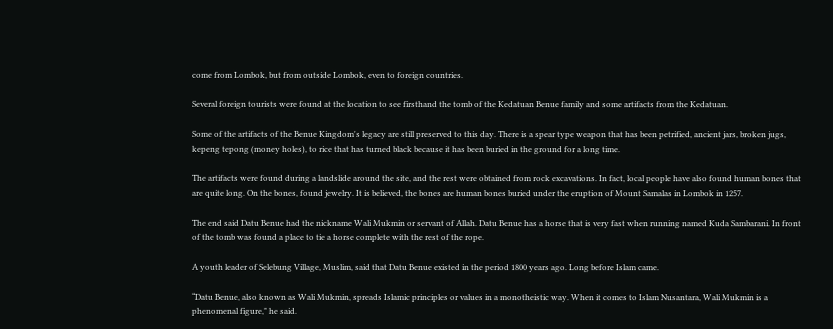come from Lombok, but from outside Lombok, even to foreign countries.

Several foreign tourists were found at the location to see firsthand the tomb of the Kedatuan Benue family and some artifacts from the Kedatuan.

Some of the artifacts of the Benue Kingdom's legacy are still preserved to this day. There is a spear type weapon that has been petrified, ancient jars, broken jugs, kepeng tepong (money holes), to rice that has turned black because it has been buried in the ground for a long time.

The artifacts were found during a landslide around the site, and the rest were obtained from rock excavations. In fact, local people have also found human bones that are quite long. On the bones, found jewelry. It is believed, the bones are human bones buried under the eruption of Mount Samalas in Lombok in 1257.

The end said Datu Benue had the nickname Wali Mukmin or servant of Allah. Datu Benue has a horse that is very fast when running named Kuda Sambarani. In front of the tomb was found a place to tie a horse complete with the rest of the rope.

A youth leader of Selebung Village, Muslim, said that Datu Benue existed in the period 1800 years ago. Long before Islam came.

“Datu Benue, also known as Wali Mukmin, spreads Islamic principles or values in a monotheistic way. When it comes to Islam Nusantara, Wali Mukmin is a phenomenal figure," he said.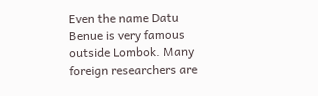Even the name Datu Benue is very famous outside Lombok. Many foreign researchers are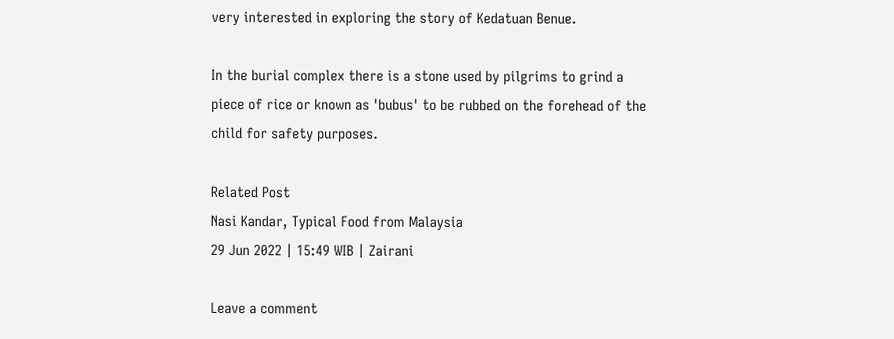very interested in exploring the story of Kedatuan Benue.

In the burial complex there is a stone used by pilgrims to grind a piece of rice or known as 'bubus' to be rubbed on the forehead of the child for safety purposes.

Related Post
Nasi Kandar, Typical Food from Malaysia
29 Jun 2022 | 15:49 WIB | Zairani

Leave a comment